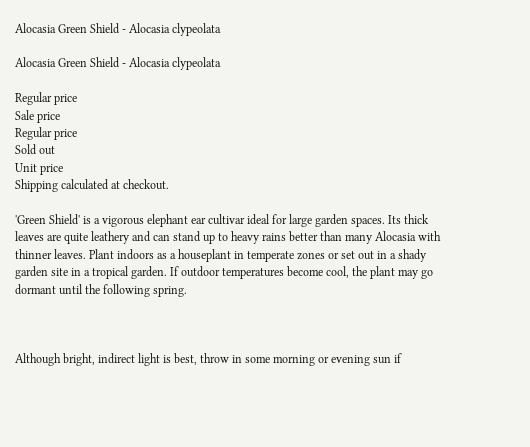Alocasia Green Shield - Alocasia clypeolata

Alocasia Green Shield - Alocasia clypeolata

Regular price
Sale price
Regular price
Sold out
Unit price
Shipping calculated at checkout.

'Green Shield' is a vigorous elephant ear cultivar ideal for large garden spaces. Its thick leaves are quite leathery and can stand up to heavy rains better than many Alocasia with thinner leaves. Plant indoors as a houseplant in temperate zones or set out in a shady garden site in a tropical garden. If outdoor temperatures become cool, the plant may go dormant until the following spring.



Although bright, indirect light is best, throw in some morning or evening sun if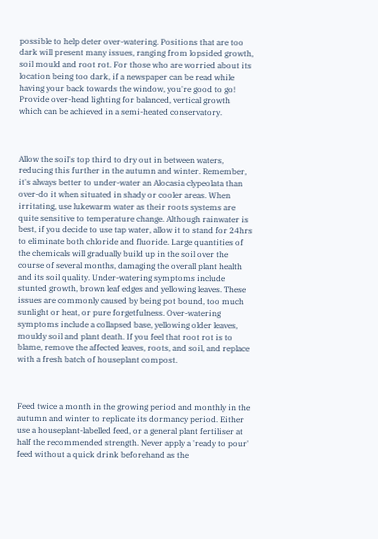possible to help deter over-watering. Positions that are too dark will present many issues, ranging from lopsided growth, soil mould and root rot. For those who are worried about its location being too dark, if a newspaper can be read while having your back towards the window, you're good to go! Provide over-head lighting for balanced, vertical growth which can be achieved in a semi-heated conservatory.



Allow the soil's top third to dry out in between waters, reducing this further in the autumn and winter. Remember, it's always better to under-water an Alocasia clypeolata than over-do it when situated in shady or cooler areas. When irritating, use lukewarm water as their roots systems are quite sensitive to temperature change. Although rainwater is best, if you decide to use tap water, allow it to stand for 24hrs to eliminate both chloride and fluoride. Large quantities of the chemicals will gradually build up in the soil over the course of several months, damaging the overall plant health and its soil quality. Under-watering symptoms include stunted growth, brown leaf edges and yellowing leaves. These issues are commonly caused by being pot bound, too much sunlight or heat, or pure forgetfulness. Over-watering symptoms include a collapsed base, yellowing older leaves, mouldy soil and plant death. If you feel that root rot is to blame, remove the affected leaves, roots, and soil, and replace with a fresh batch of houseplant compost.



Feed twice a month in the growing period and monthly in the autumn and winter to replicate its dormancy period. Either use a houseplant-labelled feed, or a general plant fertiliser at half the recommended strength. Never apply a 'ready to pour' feed without a quick drink beforehand as the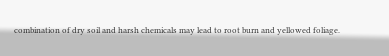combination of dry soil and harsh chemicals may lead to root burn and yellowed foliage.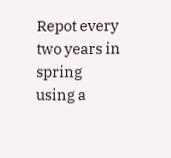Repot every two years in spring using a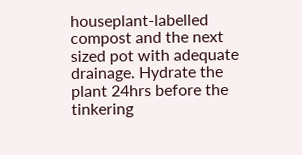houseplant-labelled compost and the next sized pot with adequate drainage. Hydrate the plant 24hrs before the tinkering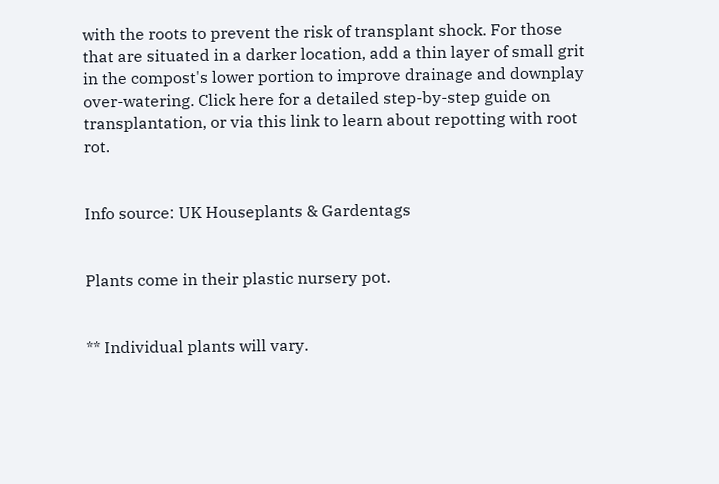with the roots to prevent the risk of transplant shock. For those that are situated in a darker location, add a thin layer of small grit in the compost's lower portion to improve drainage and downplay over-watering. Click here for a detailed step-by-step guide on transplantation, or via this link to learn about repotting with root rot.


Info source: UK Houseplants & Gardentags


Plants come in their plastic nursery pot.


** Individual plants will vary.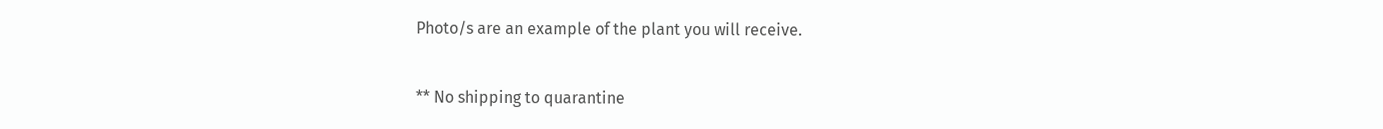Photo/s are an example of the plant you will receive.


** No shipping to quarantine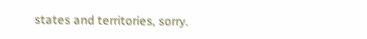states and territories, sorry.